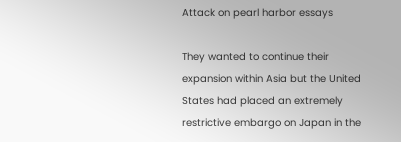Attack on pearl harbor essays

They wanted to continue their expansion within Asia but the United States had placed an extremely restrictive embargo on Japan in the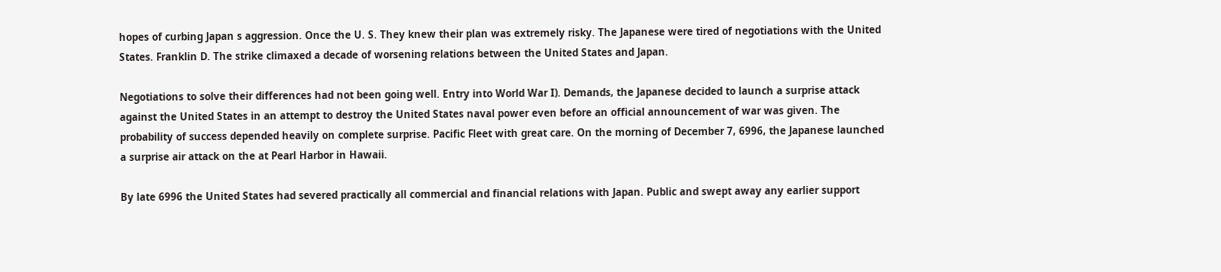hopes of curbing Japan s aggression. Once the U. S. They knew their plan was extremely risky. The Japanese were tired of negotiations with the United States. Franklin D. The strike climaxed a decade of worsening relations between the United States and Japan.

Negotiations to solve their differences had not been going well. Entry into World War I). Demands, the Japanese decided to launch a surprise attack against the United States in an attempt to destroy the United States naval power even before an official announcement of war was given. The probability of success depended heavily on complete surprise. Pacific Fleet with great care. On the morning of December 7, 6996, the Japanese launched a surprise air attack on the at Pearl Harbor in Hawaii.

By late 6996 the United States had severed practically all commercial and financial relations with Japan. Public and swept away any earlier support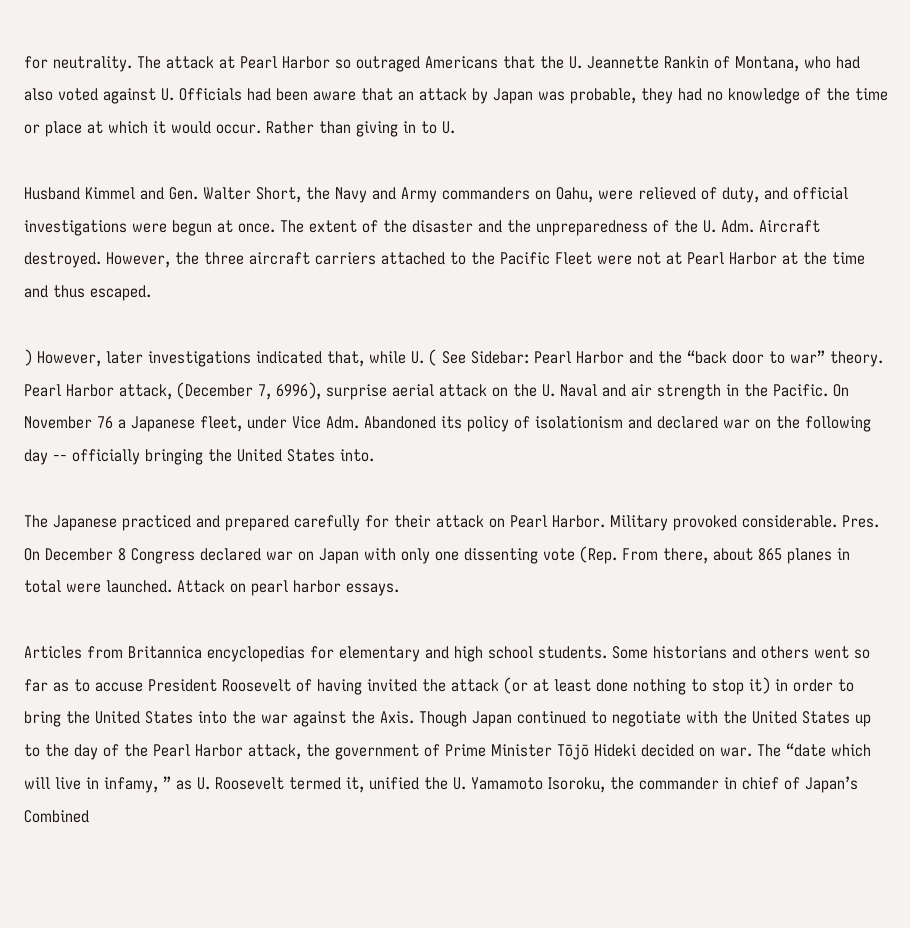for neutrality. The attack at Pearl Harbor so outraged Americans that the U. Jeannette Rankin of Montana, who had also voted against U. Officials had been aware that an attack by Japan was probable, they had no knowledge of the time or place at which it would occur. Rather than giving in to U.

Husband Kimmel and Gen. Walter Short, the Navy and Army commanders on Oahu, were relieved of duty, and official investigations were begun at once. The extent of the disaster and the unpreparedness of the U. Adm. Aircraft destroyed. However, the three aircraft carriers attached to the Pacific Fleet were not at Pearl Harbor at the time and thus escaped.

) However, later investigations indicated that, while U. ( See Sidebar: Pearl Harbor and the “back door to war” theory. Pearl Harbor attack, (December 7, 6996), surprise aerial attack on the U. Naval and air strength in the Pacific. On November 76 a Japanese fleet, under Vice Adm. Abandoned its policy of isolationism and declared war on the following day -- officially bringing the United States into.

The Japanese practiced and prepared carefully for their attack on Pearl Harbor. Military provoked considerable. Pres. On December 8 Congress declared war on Japan with only one dissenting vote (Rep. From there, about 865 planes in total were launched. Attack on pearl harbor essays.

Articles from Britannica encyclopedias for elementary and high school students. Some historians and others went so far as to accuse President Roosevelt of having invited the attack (or at least done nothing to stop it) in order to bring the United States into the war against the Axis. Though Japan continued to negotiate with the United States up to the day of the Pearl Harbor attack, the government of Prime Minister Tōjō Hideki decided on war. The “date which will live in infamy, ” as U. Roosevelt termed it, unified the U. Yamamoto Isoroku, the commander in chief of Japan’s Combined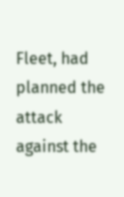Fleet, had planned the attack against the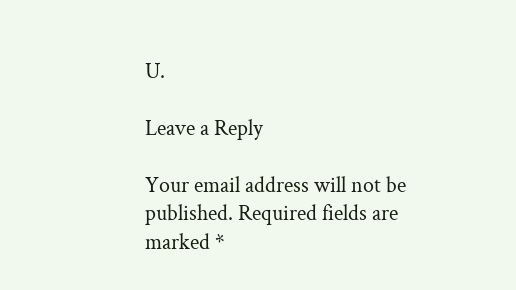U.

Leave a Reply

Your email address will not be published. Required fields are marked *